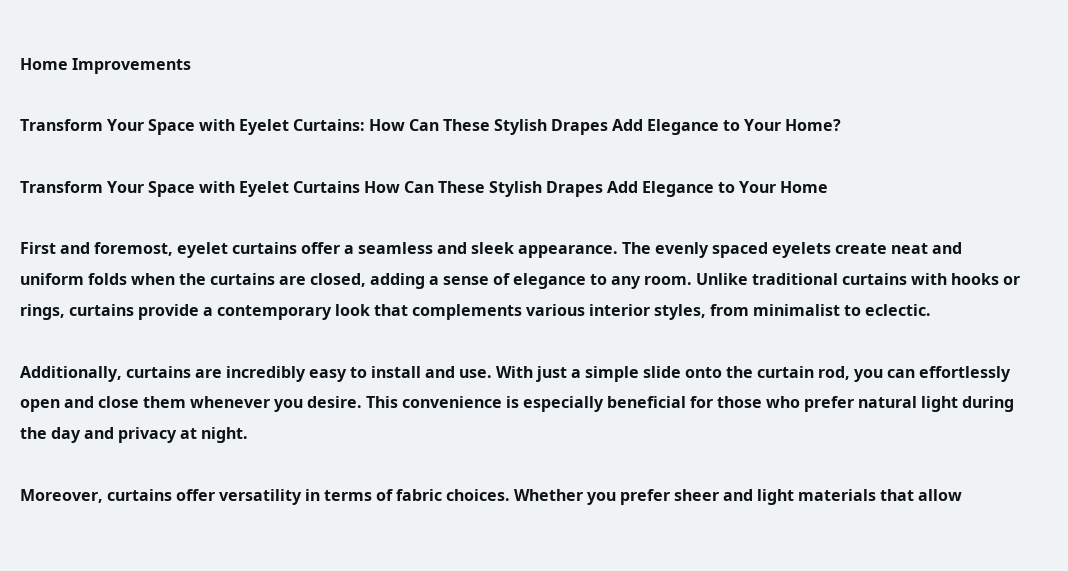Home Improvements

Transform Your Space with Eyelet Curtains: How Can These Stylish Drapes Add Elegance to Your Home?

Transform Your Space with Eyelet Curtains How Can These Stylish Drapes Add Elegance to Your Home

First and foremost, eyelet curtains offer a seamless and sleek appearance. The evenly spaced eyelets create neat and uniform folds when the curtains are closed, adding a sense of elegance to any room. Unlike traditional curtains with hooks or rings, curtains provide a contemporary look that complements various interior styles, from minimalist to eclectic.

Additionally, curtains are incredibly easy to install and use. With just a simple slide onto the curtain rod, you can effortlessly open and close them whenever you desire. This convenience is especially beneficial for those who prefer natural light during the day and privacy at night.

Moreover, curtains offer versatility in terms of fabric choices. Whether you prefer sheer and light materials that allow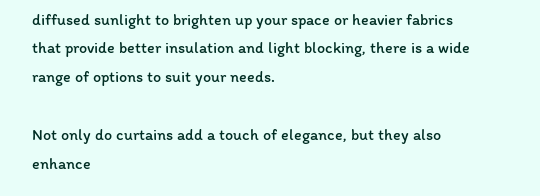diffused sunlight to brighten up your space or heavier fabrics that provide better insulation and light blocking, there is a wide range of options to suit your needs.

Not only do curtains add a touch of elegance, but they also enhance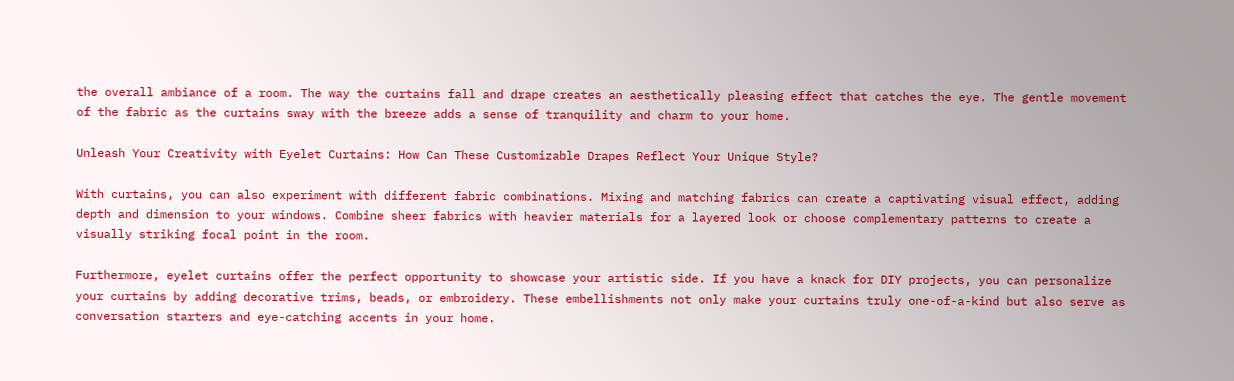the overall ambiance of a room. The way the curtains fall and drape creates an aesthetically pleasing effect that catches the eye. The gentle movement of the fabric as the curtains sway with the breeze adds a sense of tranquility and charm to your home.

Unleash Your Creativity with Eyelet Curtains: How Can These Customizable Drapes Reflect Your Unique Style?

With curtains, you can also experiment with different fabric combinations. Mixing and matching fabrics can create a captivating visual effect, adding depth and dimension to your windows. Combine sheer fabrics with heavier materials for a layered look or choose complementary patterns to create a visually striking focal point in the room.

Furthermore, eyelet curtains offer the perfect opportunity to showcase your artistic side. If you have a knack for DIY projects, you can personalize your curtains by adding decorative trims, beads, or embroidery. These embellishments not only make your curtains truly one-of-a-kind but also serve as conversation starters and eye-catching accents in your home.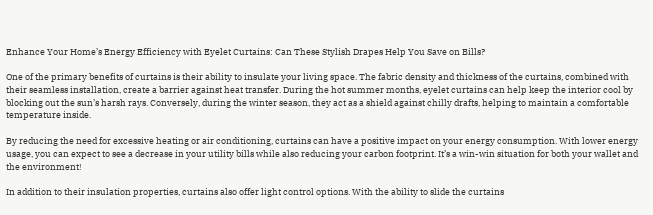Enhance Your Home’s Energy Efficiency with Eyelet Curtains: Can These Stylish Drapes Help You Save on Bills?

One of the primary benefits of curtains is their ability to insulate your living space. The fabric density and thickness of the curtains, combined with their seamless installation, create a barrier against heat transfer. During the hot summer months, eyelet curtains can help keep the interior cool by blocking out the sun’s harsh rays. Conversely, during the winter season, they act as a shield against chilly drafts, helping to maintain a comfortable temperature inside.

By reducing the need for excessive heating or air conditioning, curtains can have a positive impact on your energy consumption. With lower energy usage, you can expect to see a decrease in your utility bills while also reducing your carbon footprint. It’s a win-win situation for both your wallet and the environment!

In addition to their insulation properties, curtains also offer light control options. With the ability to slide the curtains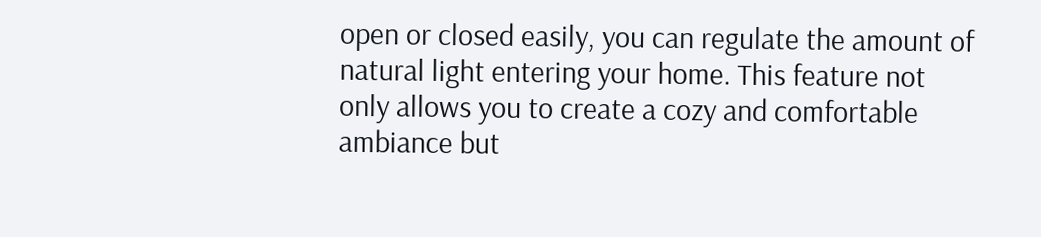open or closed easily, you can regulate the amount of natural light entering your home. This feature not only allows you to create a cozy and comfortable ambiance but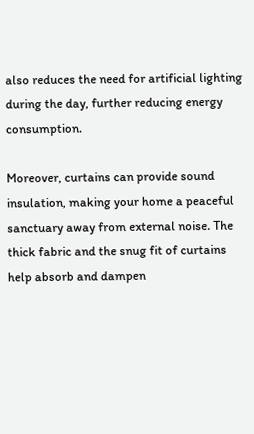also reduces the need for artificial lighting during the day, further reducing energy consumption.

Moreover, curtains can provide sound insulation, making your home a peaceful sanctuary away from external noise. The thick fabric and the snug fit of curtains help absorb and dampen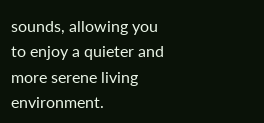sounds, allowing you to enjoy a quieter and more serene living environment.